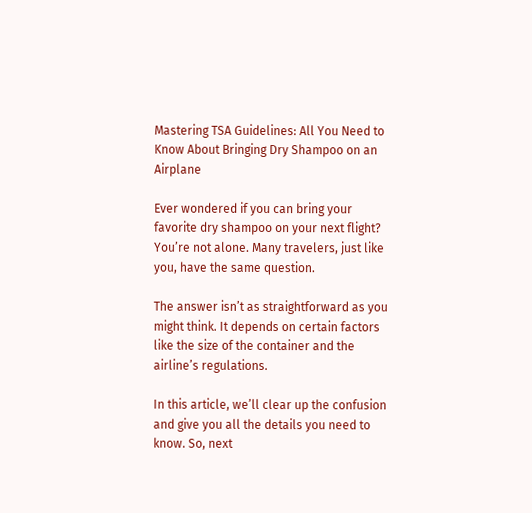Mastering TSA Guidelines: All You Need to Know About Bringing Dry Shampoo on an Airplane

Ever wondered if you can bring your favorite dry shampoo on your next flight? You’re not alone. Many travelers, just like you, have the same question.

The answer isn’t as straightforward as you might think. It depends on certain factors like the size of the container and the airline’s regulations.

In this article, we’ll clear up the confusion and give you all the details you need to know. So, next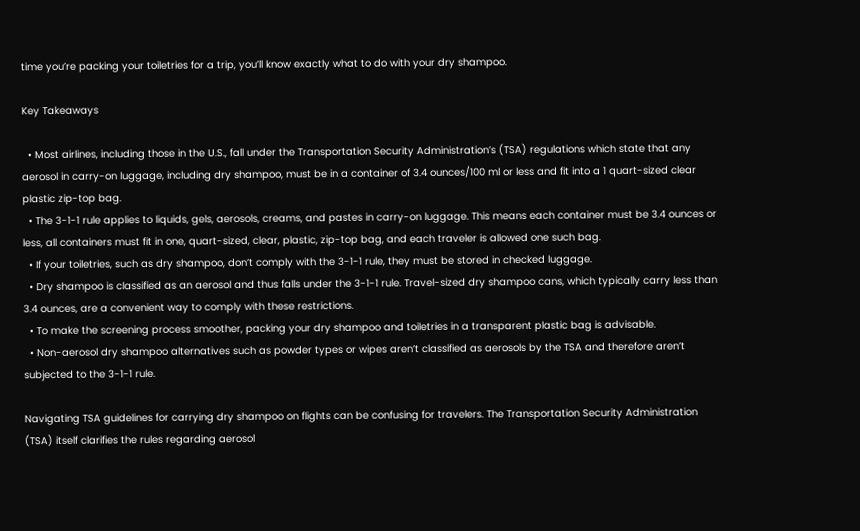time you’re packing your toiletries for a trip, you’ll know exactly what to do with your dry shampoo.

Key Takeaways

  • Most airlines, including those in the U.S., fall under the Transportation Security Administration’s (TSA) regulations which state that any aerosol in carry-on luggage, including dry shampoo, must be in a container of 3.4 ounces/100 ml or less and fit into a 1 quart-sized clear plastic zip-top bag.
  • The 3-1-1 rule applies to liquids, gels, aerosols, creams, and pastes in carry-on luggage. This means each container must be 3.4 ounces or less, all containers must fit in one, quart-sized, clear, plastic, zip-top bag, and each traveler is allowed one such bag.
  • If your toiletries, such as dry shampoo, don’t comply with the 3-1-1 rule, they must be stored in checked luggage.
  • Dry shampoo is classified as an aerosol and thus falls under the 3-1-1 rule. Travel-sized dry shampoo cans, which typically carry less than 3.4 ounces, are a convenient way to comply with these restrictions.
  • To make the screening process smoother, packing your dry shampoo and toiletries in a transparent plastic bag is advisable.
  • Non-aerosol dry shampoo alternatives such as powder types or wipes aren’t classified as aerosols by the TSA and therefore aren’t subjected to the 3-1-1 rule.

Navigating TSA guidelines for carrying dry shampoo on flights can be confusing for travelers. The Transportation Security Administration (TSA) itself clarifies the rules regarding aerosol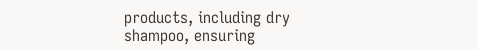products, including dry shampoo, ensuring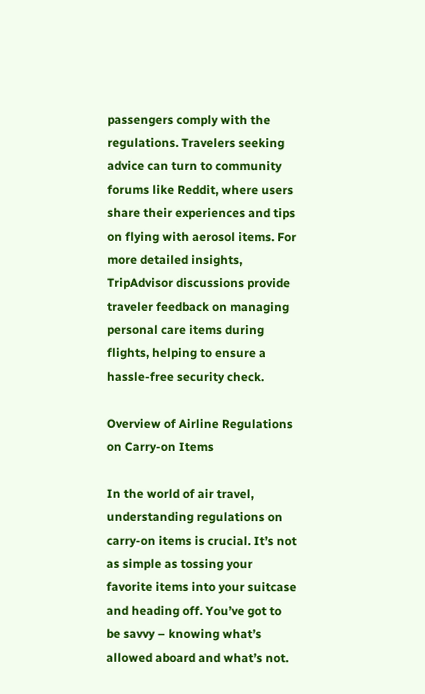passengers comply with the regulations. Travelers seeking advice can turn to community forums like Reddit, where users share their experiences and tips on flying with aerosol items. For more detailed insights, TripAdvisor discussions provide traveler feedback on managing personal care items during flights, helping to ensure a hassle-free security check.

Overview of Airline Regulations on Carry-on Items

In the world of air travel, understanding regulations on carry-on items is crucial. It’s not as simple as tossing your favorite items into your suitcase and heading off. You’ve got to be savvy – knowing what’s allowed aboard and what’s not.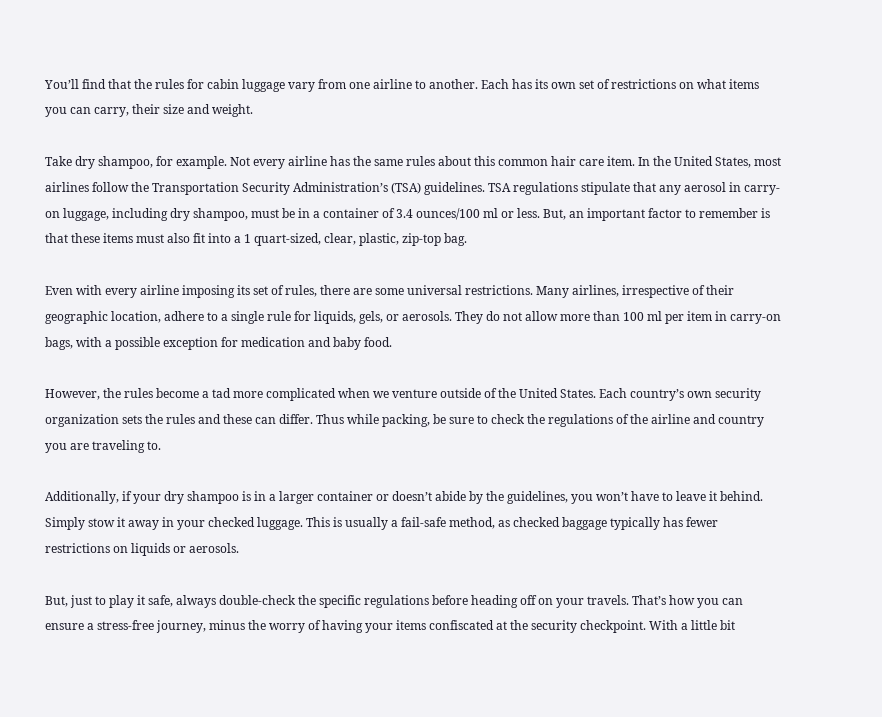You’ll find that the rules for cabin luggage vary from one airline to another. Each has its own set of restrictions on what items you can carry, their size and weight.

Take dry shampoo, for example. Not every airline has the same rules about this common hair care item. In the United States, most airlines follow the Transportation Security Administration’s (TSA) guidelines. TSA regulations stipulate that any aerosol in carry-on luggage, including dry shampoo, must be in a container of 3.4 ounces/100 ml or less. But, an important factor to remember is that these items must also fit into a 1 quart-sized, clear, plastic, zip-top bag.

Even with every airline imposing its set of rules, there are some universal restrictions. Many airlines, irrespective of their geographic location, adhere to a single rule for liquids, gels, or aerosols. They do not allow more than 100 ml per item in carry-on bags, with a possible exception for medication and baby food.

However, the rules become a tad more complicated when we venture outside of the United States. Each country’s own security organization sets the rules and these can differ. Thus while packing, be sure to check the regulations of the airline and country you are traveling to.

Additionally, if your dry shampoo is in a larger container or doesn’t abide by the guidelines, you won’t have to leave it behind. Simply stow it away in your checked luggage. This is usually a fail-safe method, as checked baggage typically has fewer restrictions on liquids or aerosols.

But, just to play it safe, always double-check the specific regulations before heading off on your travels. That’s how you can ensure a stress-free journey, minus the worry of having your items confiscated at the security checkpoint. With a little bit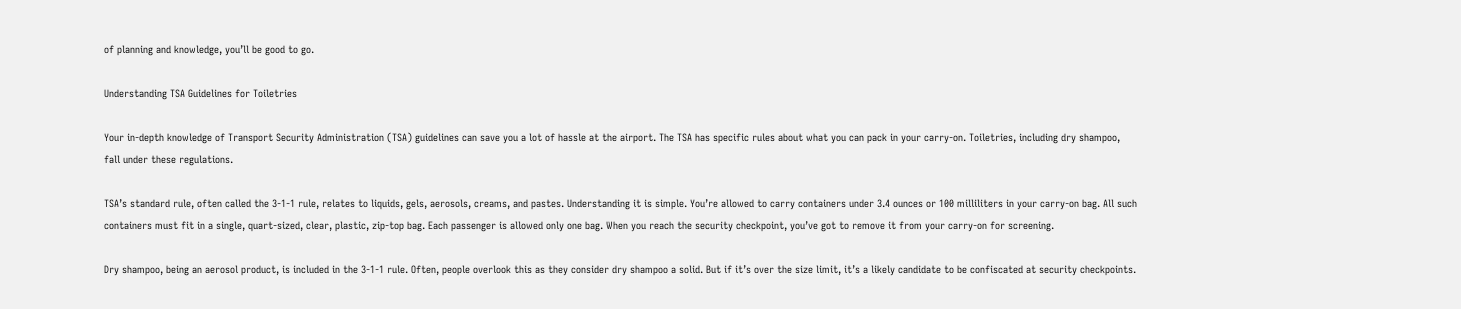of planning and knowledge, you’ll be good to go.

Understanding TSA Guidelines for Toiletries

Your in-depth knowledge of Transport Security Administration (TSA) guidelines can save you a lot of hassle at the airport. The TSA has specific rules about what you can pack in your carry-on. Toiletries, including dry shampoo, fall under these regulations.

TSA’s standard rule, often called the 3-1-1 rule, relates to liquids, gels, aerosols, creams, and pastes. Understanding it is simple. You’re allowed to carry containers under 3.4 ounces or 100 milliliters in your carry-on bag. All such containers must fit in a single, quart-sized, clear, plastic, zip-top bag. Each passenger is allowed only one bag. When you reach the security checkpoint, you’ve got to remove it from your carry-on for screening.

Dry shampoo, being an aerosol product, is included in the 3-1-1 rule. Often, people overlook this as they consider dry shampoo a solid. But if it’s over the size limit, it’s a likely candidate to be confiscated at security checkpoints.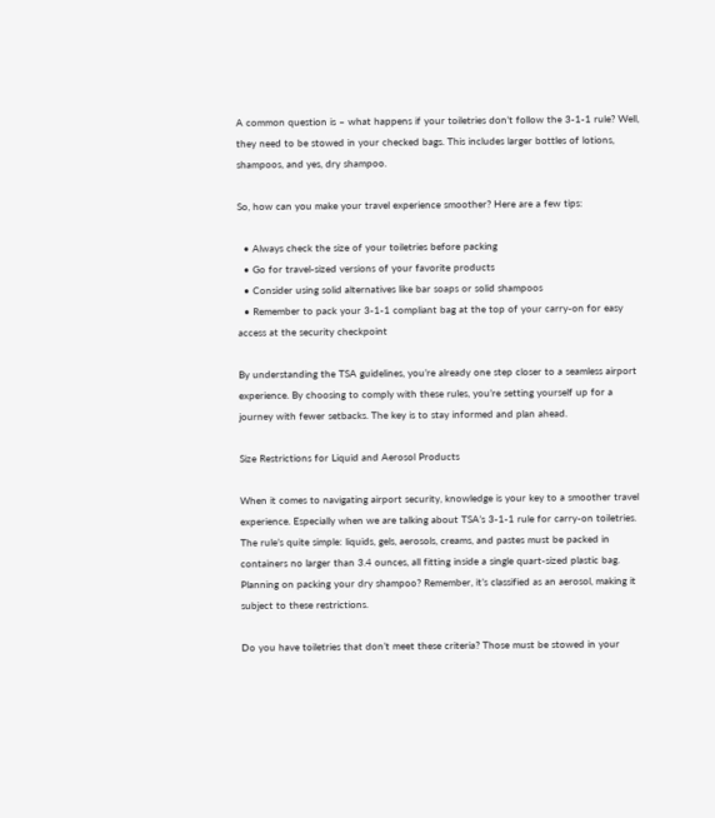A common question is – what happens if your toiletries don’t follow the 3-1-1 rule? Well, they need to be stowed in your checked bags. This includes larger bottles of lotions, shampoos, and yes, dry shampoo.

So, how can you make your travel experience smoother? Here are a few tips:

  • Always check the size of your toiletries before packing
  • Go for travel-sized versions of your favorite products
  • Consider using solid alternatives like bar soaps or solid shampoos
  • Remember to pack your 3-1-1 compliant bag at the top of your carry-on for easy access at the security checkpoint

By understanding the TSA guidelines, you’re already one step closer to a seamless airport experience. By choosing to comply with these rules, you’re setting yourself up for a journey with fewer setbacks. The key is to stay informed and plan ahead.

Size Restrictions for Liquid and Aerosol Products

When it comes to navigating airport security, knowledge is your key to a smoother travel experience. Especially when we are talking about TSA’s 3-1-1 rule for carry-on toiletries. The rule’s quite simple: liquids, gels, aerosols, creams, and pastes must be packed in containers no larger than 3.4 ounces, all fitting inside a single quart-sized plastic bag. Planning on packing your dry shampoo? Remember, it’s classified as an aerosol, making it subject to these restrictions.

Do you have toiletries that don’t meet these criteria? Those must be stowed in your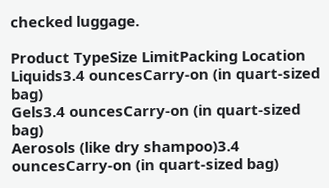checked luggage.

Product TypeSize LimitPacking Location
Liquids3.4 ouncesCarry-on (in quart-sized bag)
Gels3.4 ouncesCarry-on (in quart-sized bag)
Aerosols (like dry shampoo)3.4 ouncesCarry-on (in quart-sized bag)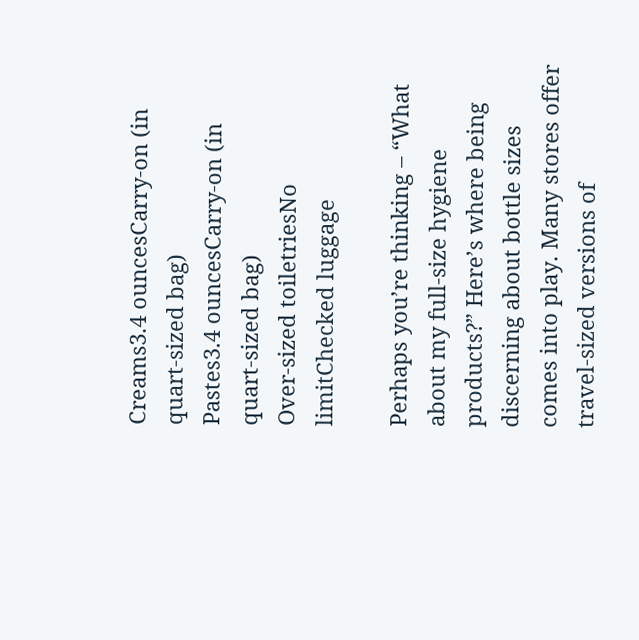Creams3.4 ouncesCarry-on (in quart-sized bag)
Pastes3.4 ouncesCarry-on (in quart-sized bag)
Over-sized toiletriesNo limitChecked luggage

Perhaps you’re thinking – “What about my full-size hygiene products?” Here’s where being discerning about bottle sizes comes into play. Many stores offer travel-sized versions of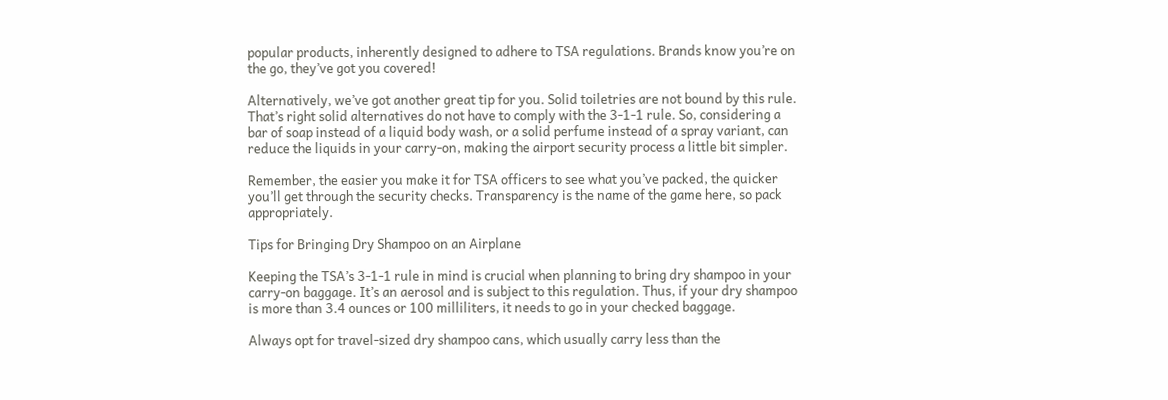popular products, inherently designed to adhere to TSA regulations. Brands know you’re on the go, they’ve got you covered!

Alternatively, we’ve got another great tip for you. Solid toiletries are not bound by this rule. That’s right solid alternatives do not have to comply with the 3-1-1 rule. So, considering a bar of soap instead of a liquid body wash, or a solid perfume instead of a spray variant, can reduce the liquids in your carry-on, making the airport security process a little bit simpler.

Remember, the easier you make it for TSA officers to see what you’ve packed, the quicker you’ll get through the security checks. Transparency is the name of the game here, so pack appropriately.

Tips for Bringing Dry Shampoo on an Airplane

Keeping the TSA’s 3-1-1 rule in mind is crucial when planning to bring dry shampoo in your carry-on baggage. It’s an aerosol and is subject to this regulation. Thus, if your dry shampoo is more than 3.4 ounces or 100 milliliters, it needs to go in your checked baggage.

Always opt for travel-sized dry shampoo cans, which usually carry less than the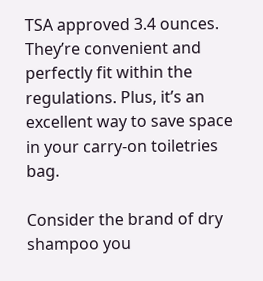TSA approved 3.4 ounces. They’re convenient and perfectly fit within the regulations. Plus, it’s an excellent way to save space in your carry-on toiletries bag.

Consider the brand of dry shampoo you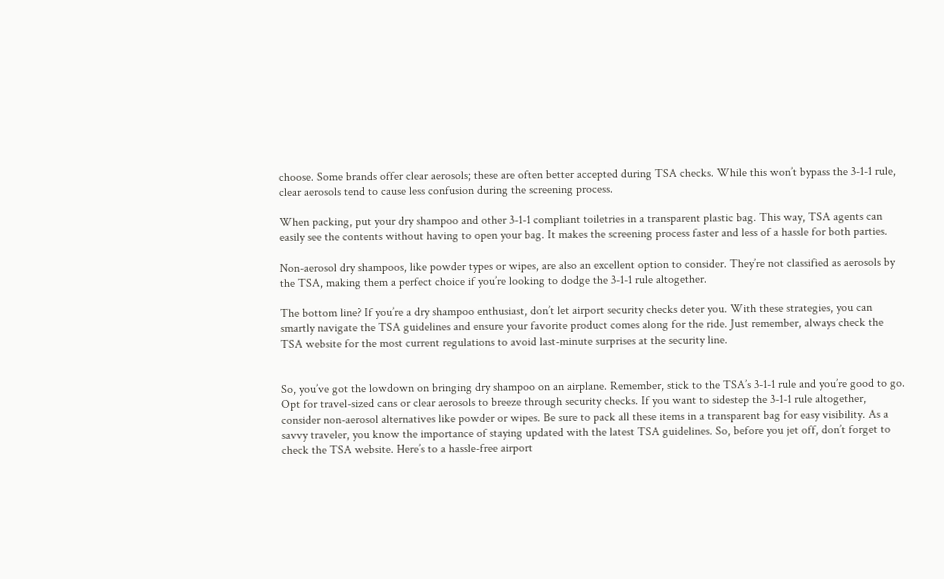choose. Some brands offer clear aerosols; these are often better accepted during TSA checks. While this won’t bypass the 3-1-1 rule, clear aerosols tend to cause less confusion during the screening process.

When packing, put your dry shampoo and other 3-1-1 compliant toiletries in a transparent plastic bag. This way, TSA agents can easily see the contents without having to open your bag. It makes the screening process faster and less of a hassle for both parties.

Non-aerosol dry shampoos, like powder types or wipes, are also an excellent option to consider. They’re not classified as aerosols by the TSA, making them a perfect choice if you’re looking to dodge the 3-1-1 rule altogether.

The bottom line? If you’re a dry shampoo enthusiast, don’t let airport security checks deter you. With these strategies, you can smartly navigate the TSA guidelines and ensure your favorite product comes along for the ride. Just remember, always check the TSA website for the most current regulations to avoid last-minute surprises at the security line.


So, you’ve got the lowdown on bringing dry shampoo on an airplane. Remember, stick to the TSA’s 3-1-1 rule and you’re good to go. Opt for travel-sized cans or clear aerosols to breeze through security checks. If you want to sidestep the 3-1-1 rule altogether, consider non-aerosol alternatives like powder or wipes. Be sure to pack all these items in a transparent bag for easy visibility. As a savvy traveler, you know the importance of staying updated with the latest TSA guidelines. So, before you jet off, don’t forget to check the TSA website. Here’s to a hassle-free airport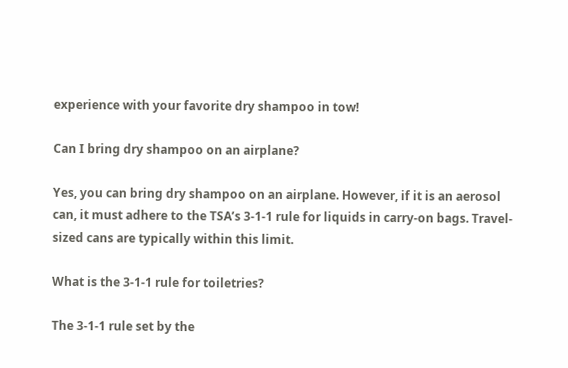experience with your favorite dry shampoo in tow!

Can I bring dry shampoo on an airplane?

Yes, you can bring dry shampoo on an airplane. However, if it is an aerosol can, it must adhere to the TSA’s 3-1-1 rule for liquids in carry-on bags. Travel-sized cans are typically within this limit.

What is the 3-1-1 rule for toiletries?

The 3-1-1 rule set by the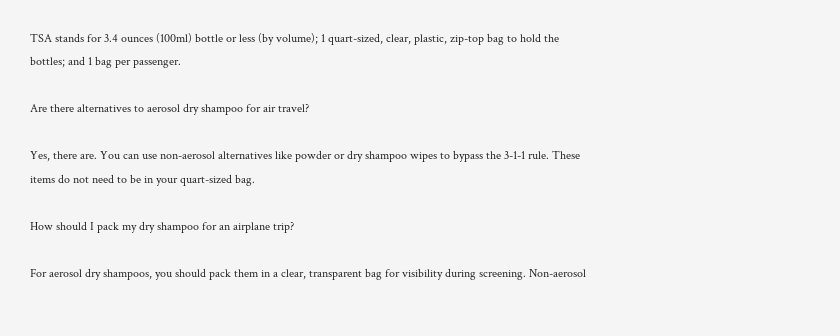TSA stands for 3.4 ounces (100ml) bottle or less (by volume); 1 quart-sized, clear, plastic, zip-top bag to hold the bottles; and 1 bag per passenger.

Are there alternatives to aerosol dry shampoo for air travel?

Yes, there are. You can use non-aerosol alternatives like powder or dry shampoo wipes to bypass the 3-1-1 rule. These items do not need to be in your quart-sized bag.

How should I pack my dry shampoo for an airplane trip?

For aerosol dry shampoos, you should pack them in a clear, transparent bag for visibility during screening. Non-aerosol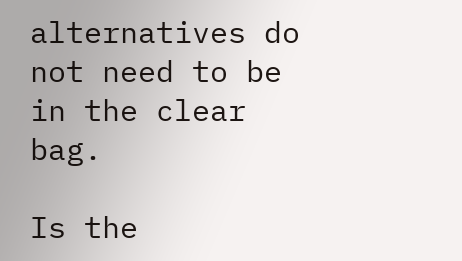alternatives do not need to be in the clear bag.

Is the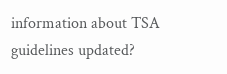information about TSA guidelines updated?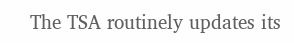The TSA routinely updates its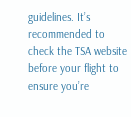guidelines. It’s recommended to check the TSA website before your flight to ensure you’re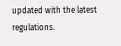updated with the latest regulations.